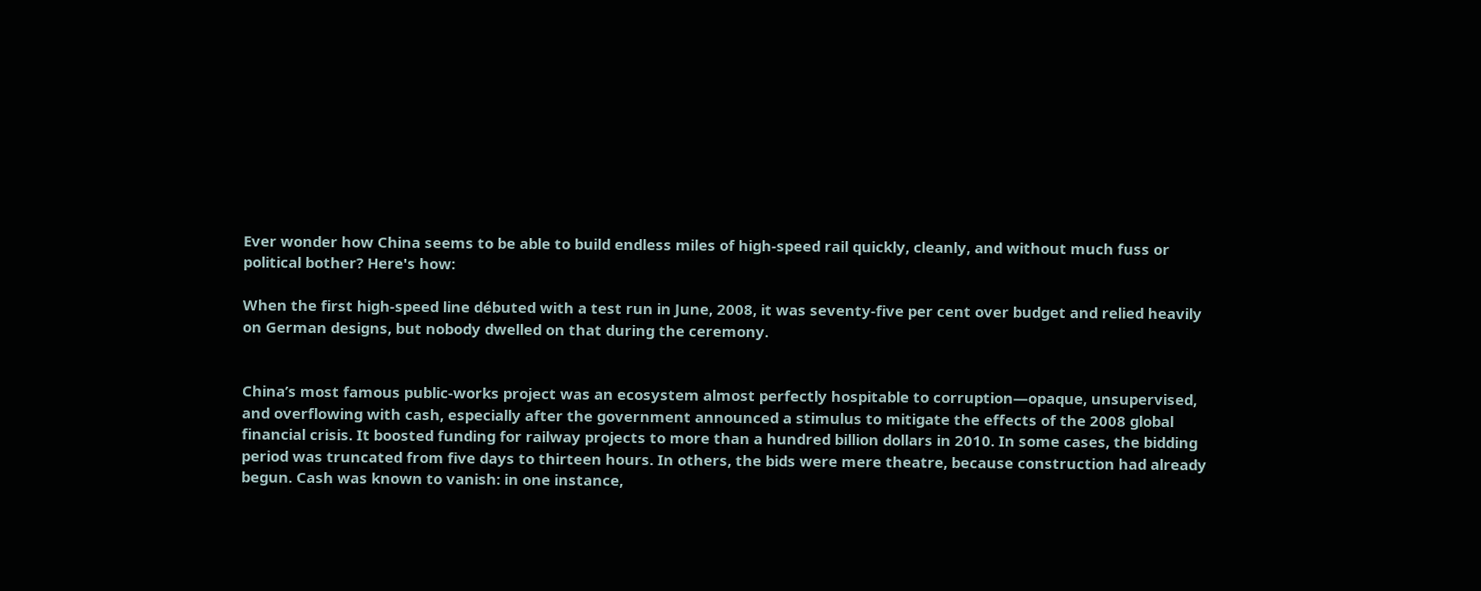Ever wonder how China seems to be able to build endless miles of high-speed rail quickly, cleanly, and without much fuss or political bother? Here's how:

When the first high-speed line débuted with a test run in June, 2008, it was seventy-five per cent over budget and relied heavily on German designs, but nobody dwelled on that during the ceremony.


China’s most famous public-works project was an ecosystem almost perfectly hospitable to corruption—opaque, unsupervised, and overflowing with cash, especially after the government announced a stimulus to mitigate the effects of the 2008 global financial crisis. It boosted funding for railway projects to more than a hundred billion dollars in 2010. In some cases, the bidding period was truncated from five days to thirteen hours. In others, the bids were mere theatre, because construction had already begun. Cash was known to vanish: in one instance,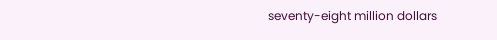seventy-eight million dollars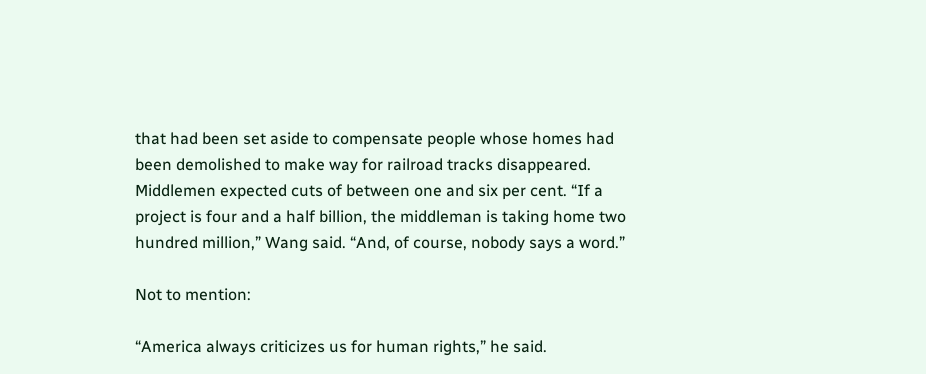that had been set aside to compensate people whose homes had been demolished to make way for railroad tracks disappeared. Middlemen expected cuts of between one and six per cent. “If a project is four and a half billion, the middleman is taking home two hundred million,” Wang said. “And, of course, nobody says a word.”

Not to mention:

“America always criticizes us for human rights,” he said.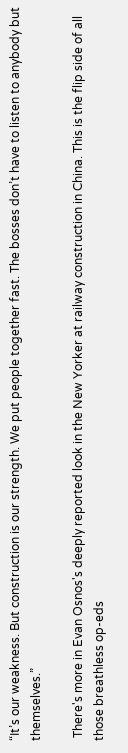“It’s our weakness. But construction is our strength. We put people together fast. The bosses don’t have to listen to anybody but themselves.”

 There's more in Evan Osnos's deeply reported look in the New Yorker at railway construction in China. This is the flip side of all those breathless op-eds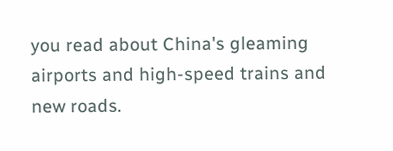you read about China's gleaming airports and high-speed trains and new roads.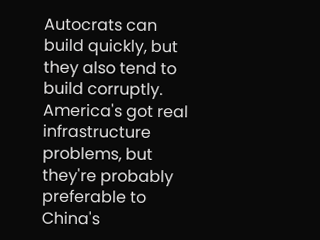Autocrats can build quickly, but they also tend to build corruptly. America's got real infrastructure problems, but they're probably preferable to China's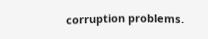corruption problems.